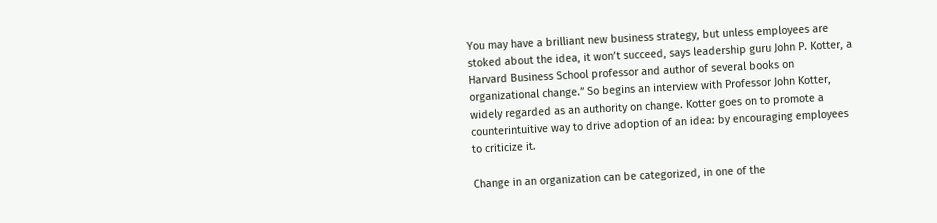You may have a brilliant new business strategy, but unless employees are stoked about the idea, it won’t succeed, says leadership guru John P. Kotter, a Harvard Business School professor and author of several books on organizational change.” So begins an interview with Professor John Kotter, widely regarded as an authority on change. Kotter goes on to promote a counterintuitive way to drive adoption of an idea: by encouraging employees to criticize it.

Change in an organization can be categorized, in one of the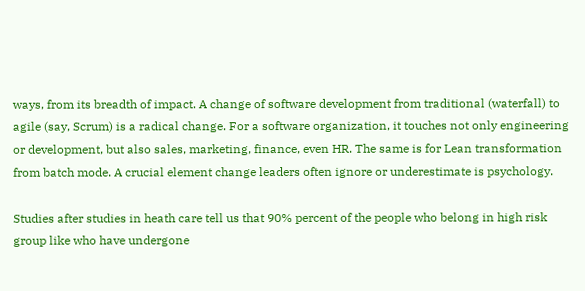ways, from its breadth of impact. A change of software development from traditional (waterfall) to agile (say, Scrum) is a radical change. For a software organization, it touches not only engineering or development, but also sales, marketing, finance, even HR. The same is for Lean transformation from batch mode. A crucial element change leaders often ignore or underestimate is psychology.

Studies after studies in heath care tell us that 90% percent of the people who belong in high risk group like who have undergone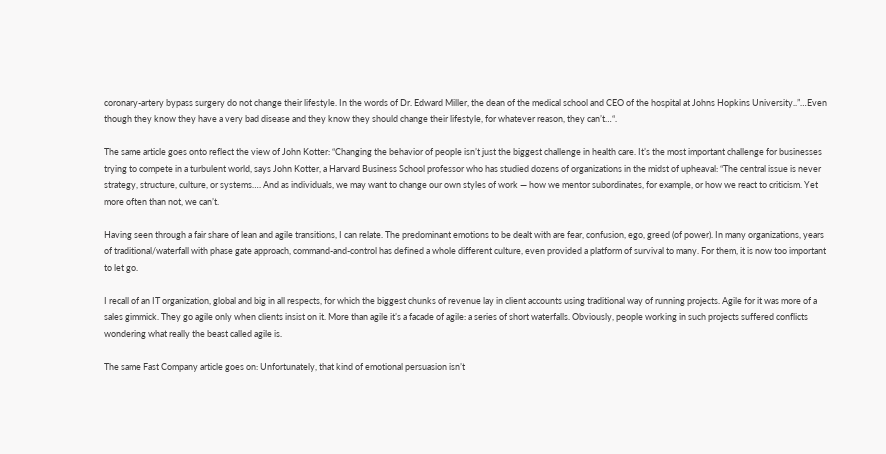coronary-artery bypass surgery do not change their lifestyle. In the words of Dr. Edward Miller, the dean of the medical school and CEO of the hospital at Johns Hopkins University..”…Even though they know they have a very bad disease and they know they should change their lifestyle, for whatever reason, they can’t…“.

The same article goes onto reflect the view of John Kotter: “Changing the behavior of people isn’t just the biggest challenge in health care. It’s the most important challenge for businesses trying to compete in a turbulent world, says John Kotter, a Harvard Business School professor who has studied dozens of organizations in the midst of upheaval: “The central issue is never strategy, structure, culture, or systems…. And as individuals, we may want to change our own styles of work — how we mentor subordinates, for example, or how we react to criticism. Yet more often than not, we can’t.

Having seen through a fair share of lean and agile transitions, I can relate. The predominant emotions to be dealt with are fear, confusion, ego, greed (of power). In many organizations, years of traditional/waterfall with phase gate approach, command-and-control has defined a whole different culture, even provided a platform of survival to many. For them, it is now too important to let go.

I recall of an IT organization, global and big in all respects, for which the biggest chunks of revenue lay in client accounts using traditional way of running projects. Agile for it was more of a sales gimmick. They go agile only when clients insist on it. More than agile it’s a facade of agile: a series of short waterfalls. Obviously, people working in such projects suffered conflicts wondering what really the beast called agile is.

The same Fast Company article goes on: Unfortunately, that kind of emotional persuasion isn’t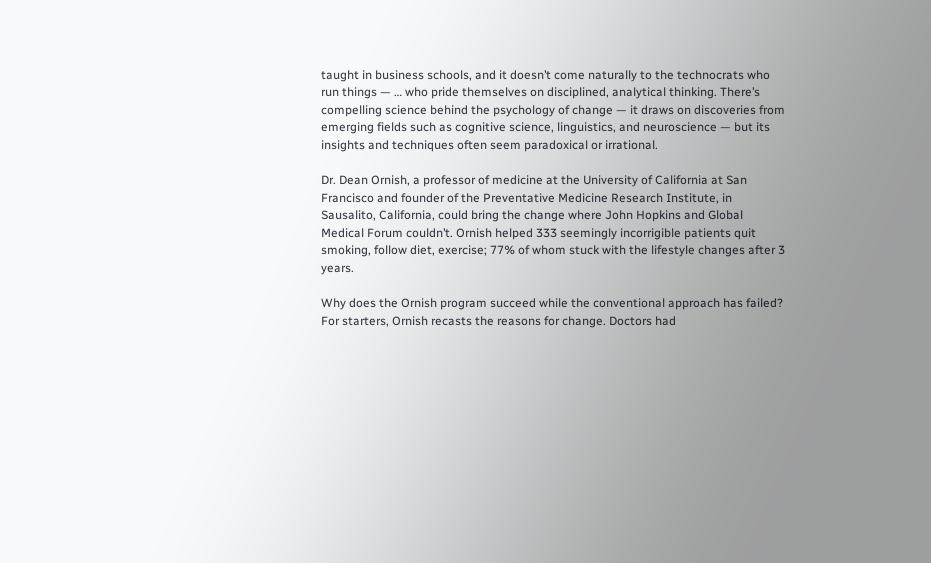taught in business schools, and it doesn’t come naturally to the technocrats who run things — … who pride themselves on disciplined, analytical thinking. There’s compelling science behind the psychology of change — it draws on discoveries from emerging fields such as cognitive science, linguistics, and neuroscience — but its insights and techniques often seem paradoxical or irrational.

Dr. Dean Ornish, a professor of medicine at the University of California at San Francisco and founder of the Preventative Medicine Research Institute, in Sausalito, California, could bring the change where John Hopkins and Global Medical Forum couldn’t. Ornish helped 333 seemingly incorrigible patients quit smoking, follow diet, exercise; 77% of whom stuck with the lifestyle changes after 3 years.

Why does the Ornish program succeed while the conventional approach has failed? For starters, Ornish recasts the reasons for change. Doctors had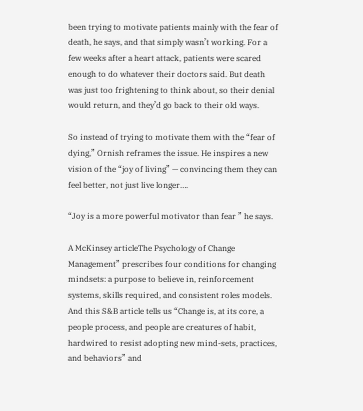been trying to motivate patients mainly with the fear of death, he says, and that simply wasn’t working. For a few weeks after a heart attack, patients were scared enough to do whatever their doctors said. But death was just too frightening to think about, so their denial would return, and they’d go back to their old ways.

So instead of trying to motivate them with the “fear of dying,” Ornish reframes the issue. He inspires a new vision of the “joy of living” — convincing them they can feel better, not just live longer….

“Joy is a more powerful motivator than fear ” he says.

A McKinsey articleThe Psychology of Change Management” prescribes four conditions for changing mindsets: a purpose to believe in, reinforcement systems, skills required, and consistent roles models. And this S&B article tells us “Change is, at its core, a people process, and people are creatures of habit, hardwired to resist adopting new mind-sets, practices, and behaviors” and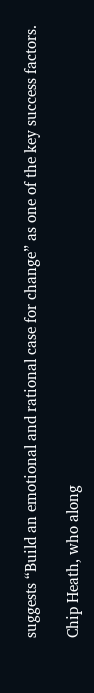suggests “Build an emotional and rational case for change” as one of the key success factors.

Chip Heath, who along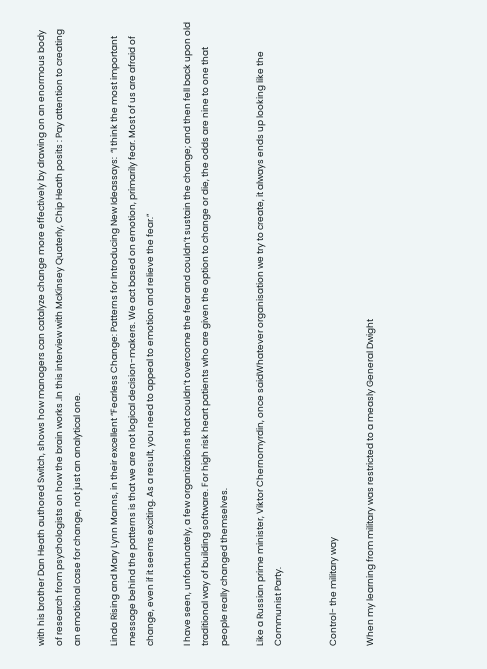with his brother Dan Heath authored Switch, shows how managers can catalyze change more effectively by drawing on an enormous body of research from psychologists on how the brain works .In this interview with McKinsey Quaterly, Chip Heath posits : Pay attention to creating an emotional case for change, not just an analytical one.

Linda Rising and Mary Lynn Manns, in their excellent “Fearless Change: Patterns for Introducing New Ideassays:  “I think the most important message behind the patterns is that we are not logical decision-makers. We act based on emotion, primarily fear. Most of us are afraid of change, even if it seems exciting. As a result, you need to appeal to emotion and relieve the fear.”

I have seen, unfortunately, a few organizations that couldn’t overcome the fear and couldn’t sustain the change; and then fell back upon old traditional way of building software. For high risk heart patients who are given the option to change or die, the odds are nine to one that people really changed themselves.

Like a Russian prime minister, Viktor Chernomyrdin, once saidWhatever organisation we try to create, it always ends up looking like the Communist Party.


Control- the military way

When my learning from military was restricted to a measly General Dwight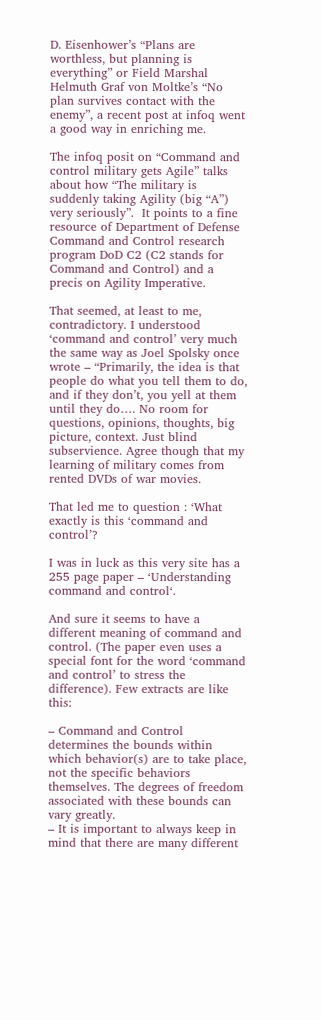D. Eisenhower’s “Plans are worthless, but planning is everything” or Field Marshal Helmuth Graf von Moltke’s “No plan survives contact with the enemy”, a recent post at infoq went a good way in enriching me.

The infoq posit on “Command and control military gets Agile” talks about how “The military is suddenly taking Agility (big “A”) very seriously”.  It points to a fine resource of Department of Defense Command and Control research program DoD C2 (C2 stands for Command and Control) and a precis on Agility Imperative.

That seemed, at least to me, contradictory. I understood ‘command and control’ very much the same way as Joel Spolsky once wrote – “Primarily, the idea is that people do what you tell them to do, and if they don’t, you yell at them until they do…. No room for questions, opinions, thoughts, big picture, context. Just blind subservience. Agree though that my learning of military comes from rented DVDs of war movies.

That led me to question : ‘What exactly is this ‘command and control’?

I was in luck as this very site has a 255 page paper – ‘Understanding command and control‘.

And sure it seems to have a different meaning of command and control. (The paper even uses a special font for the word ‘command and control’ to stress the difference). Few extracts are like this:

– Command and Control determines the bounds within which behavior(s) are to take place, not the specific behaviors themselves. The degrees of freedom associated with these bounds can vary greatly.
– It is important to always keep in mind that there are many different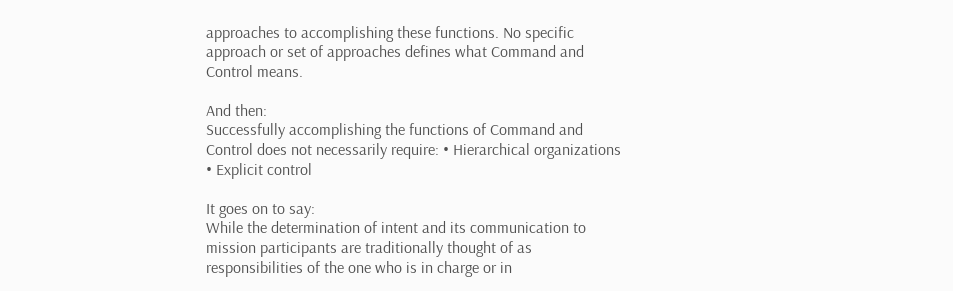approaches to accomplishing these functions. No specific approach or set of approaches defines what Command and Control means.

And then:
Successfully accomplishing the functions of Command and Control does not necessarily require: • Hierarchical organizations • Explicit control

It goes on to say:
While the determination of intent and its communication to mission participants are traditionally thought of as responsibilities of the one who is in charge or in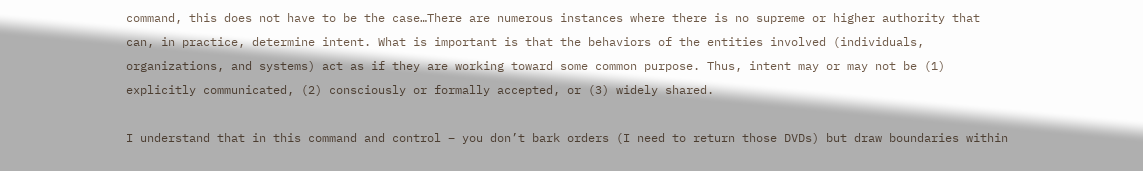command, this does not have to be the case…There are numerous instances where there is no supreme or higher authority that can, in practice, determine intent. What is important is that the behaviors of the entities involved (individuals, organizations, and systems) act as if they are working toward some common purpose. Thus, intent may or may not be (1) explicitly communicated, (2) consciously or formally accepted, or (3) widely shared.

I understand that in this command and control – you don’t bark orders (I need to return those DVDs) but draw boundaries within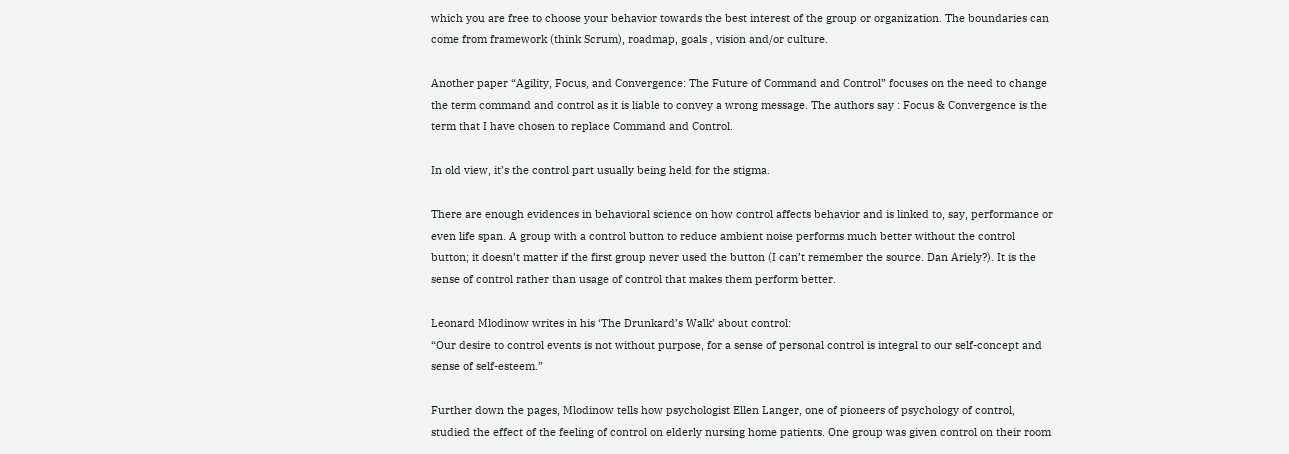which you are free to choose your behavior towards the best interest of the group or organization. The boundaries can come from framework (think Scrum), roadmap, goals , vision and/or culture.

Another paper “Agility, Focus, and Convergence: The Future of Command and Control” focuses on the need to change the term command and control as it is liable to convey a wrong message. The authors say : Focus & Convergence is the term that I have chosen to replace Command and Control.

In old view, it’s the control part usually being held for the stigma.

There are enough evidences in behavioral science on how control affects behavior and is linked to, say, performance or even life span. A group with a control button to reduce ambient noise performs much better without the control button; it doesn’t matter if the first group never used the button (I can’t remember the source. Dan Ariely?). It is the sense of control rather than usage of control that makes them perform better.

Leonard Mlodinow writes in his ‘The Drunkard’s Walk’ about control:
“Our desire to control events is not without purpose, for a sense of personal control is integral to our self-concept and sense of self-esteem.”

Further down the pages, Mlodinow tells how psychologist Ellen Langer, one of pioneers of psychology of control, studied the effect of the feeling of control on elderly nursing home patients. One group was given control on their room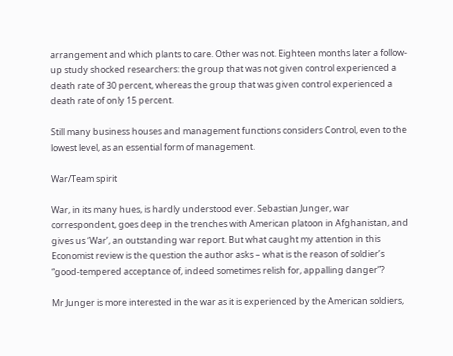arrangement and which plants to care. Other was not. Eighteen months later a follow-up study shocked researchers: the group that was not given control experienced a death rate of 30 percent, whereas the group that was given control experienced a death rate of only 15 percent.

Still many business houses and management functions considers Control, even to the lowest level, as an essential form of management.

War/Team spirit

War, in its many hues, is hardly understood ever. Sebastian Junger, war correspondent, goes deep in the trenches with American platoon in Afghanistan, and gives us ‘War’, an outstanding war report. But what caught my attention in this Economist review is the question the author asks – what is the reason of soldier’s “good-tempered acceptance of, indeed sometimes relish for, appalling danger”?

Mr Junger is more interested in the war as it is experienced by the American soldiers,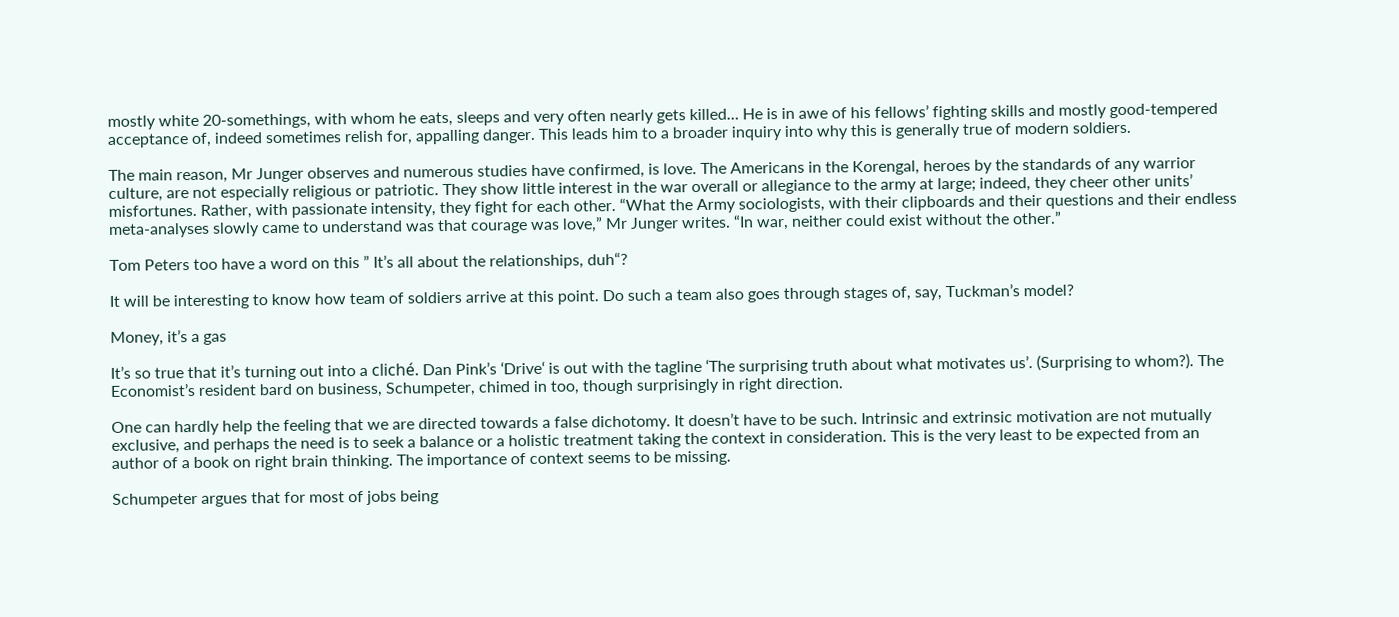mostly white 20-somethings, with whom he eats, sleeps and very often nearly gets killed… He is in awe of his fellows’ fighting skills and mostly good-tempered acceptance of, indeed sometimes relish for, appalling danger. This leads him to a broader inquiry into why this is generally true of modern soldiers.

The main reason, Mr Junger observes and numerous studies have confirmed, is love. The Americans in the Korengal, heroes by the standards of any warrior culture, are not especially religious or patriotic. They show little interest in the war overall or allegiance to the army at large; indeed, they cheer other units’ misfortunes. Rather, with passionate intensity, they fight for each other. “What the Army sociologists, with their clipboards and their questions and their endless meta-analyses slowly came to understand was that courage was love,” Mr Junger writes. “In war, neither could exist without the other.”

Tom Peters too have a word on this ” It’s all about the relationships, duh“?

It will be interesting to know how team of soldiers arrive at this point. Do such a team also goes through stages of, say, Tuckman’s model?

Money, it’s a gas

It’s so true that it’s turning out into a cliché. Dan Pink’s ‘Drive‘ is out with the tagline ‘The surprising truth about what motivates us’. (Surprising to whom?). The Economist’s resident bard on business, Schumpeter, chimed in too, though surprisingly in right direction.

One can hardly help the feeling that we are directed towards a false dichotomy. It doesn’t have to be such. Intrinsic and extrinsic motivation are not mutually exclusive, and perhaps the need is to seek a balance or a holistic treatment taking the context in consideration. This is the very least to be expected from an author of a book on right brain thinking. The importance of context seems to be missing.

Schumpeter argues that for most of jobs being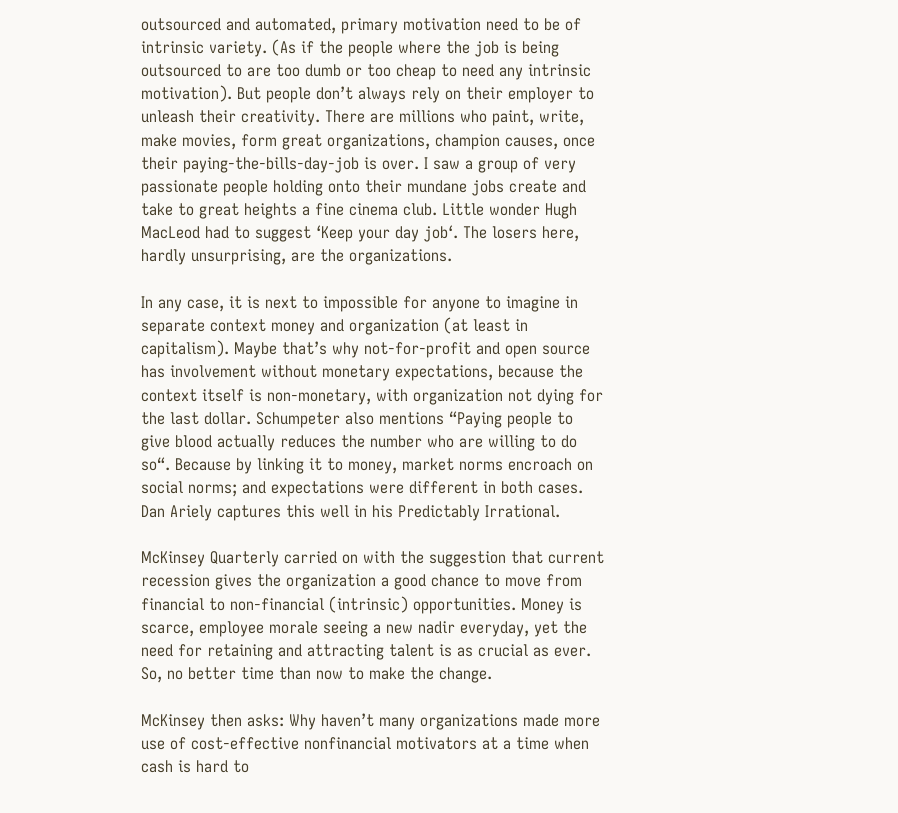outsourced and automated, primary motivation need to be of intrinsic variety. (As if the people where the job is being outsourced to are too dumb or too cheap to need any intrinsic motivation). But people don’t always rely on their employer to unleash their creativity. There are millions who paint, write, make movies, form great organizations, champion causes, once their paying-the-bills-day-job is over. I saw a group of very passionate people holding onto their mundane jobs create and take to great heights a fine cinema club. Little wonder Hugh MacLeod had to suggest ‘Keep your day job‘. The losers here, hardly unsurprising, are the organizations.

In any case, it is next to impossible for anyone to imagine in separate context money and organization (at least in capitalism). Maybe that’s why not-for-profit and open source has involvement without monetary expectations, because the context itself is non-monetary, with organization not dying for the last dollar. Schumpeter also mentions “Paying people to give blood actually reduces the number who are willing to do so“. Because by linking it to money, market norms encroach on social norms; and expectations were different in both cases. Dan Ariely captures this well in his Predictably Irrational.

McKinsey Quarterly carried on with the suggestion that current recession gives the organization a good chance to move from financial to non-financial (intrinsic) opportunities. Money is scarce, employee morale seeing a new nadir everyday, yet the need for retaining and attracting talent is as crucial as ever. So, no better time than now to make the change.

McKinsey then asks: Why haven’t many organizations made more use of cost-effective nonfinancial motivators at a time when cash is hard to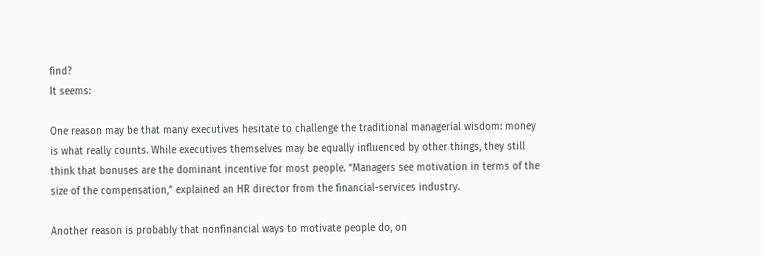find?
It seems:

One reason may be that many executives hesitate to challenge the traditional managerial wisdom: money is what really counts. While executives themselves may be equally influenced by other things, they still think that bonuses are the dominant incentive for most people. “Managers see motivation in terms of the size of the compensation,” explained an HR director from the financial-services industry.

Another reason is probably that nonfinancial ways to motivate people do, on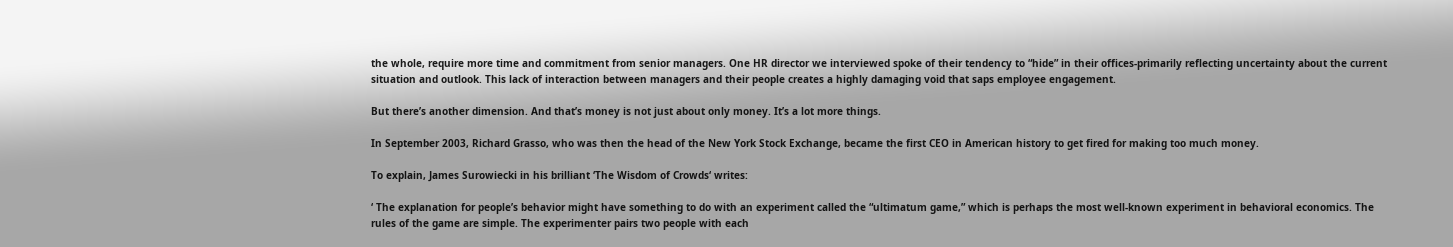the whole, require more time and commitment from senior managers. One HR director we interviewed spoke of their tendency to “hide” in their offices-primarily reflecting uncertainty about the current situation and outlook. This lack of interaction between managers and their people creates a highly damaging void that saps employee engagement.

But there’s another dimension. And that’s money is not just about only money. It’s a lot more things.

In September 2003, Richard Grasso, who was then the head of the New York Stock Exchange, became the first CEO in American history to get fired for making too much money.

To explain, James Surowiecki in his brilliant ‘The Wisdom of Crowds‘ writes:

‘ The explanation for people’s behavior might have something to do with an experiment called the “ultimatum game,” which is perhaps the most well-known experiment in behavioral economics. The rules of the game are simple. The experimenter pairs two people with each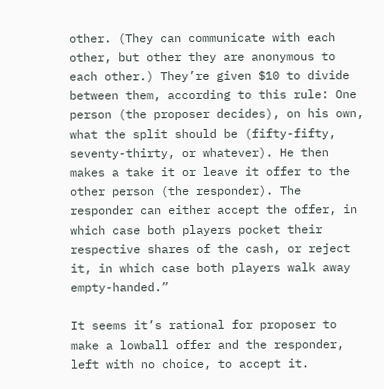other. (They can communicate with each other, but other they are anonymous to each other.) They’re given $10 to divide between them, according to this rule: One person (the proposer decides), on his own, what the split should be (fifty-fifty, seventy-thirty, or whatever). He then makes a take it or leave it offer to the other person (the responder). The responder can either accept the offer, in which case both players pocket their respective shares of the cash, or reject it, in which case both players walk away empty-handed.”

It seems it’s rational for proposer to make a lowball offer and the responder, left with no choice, to accept it.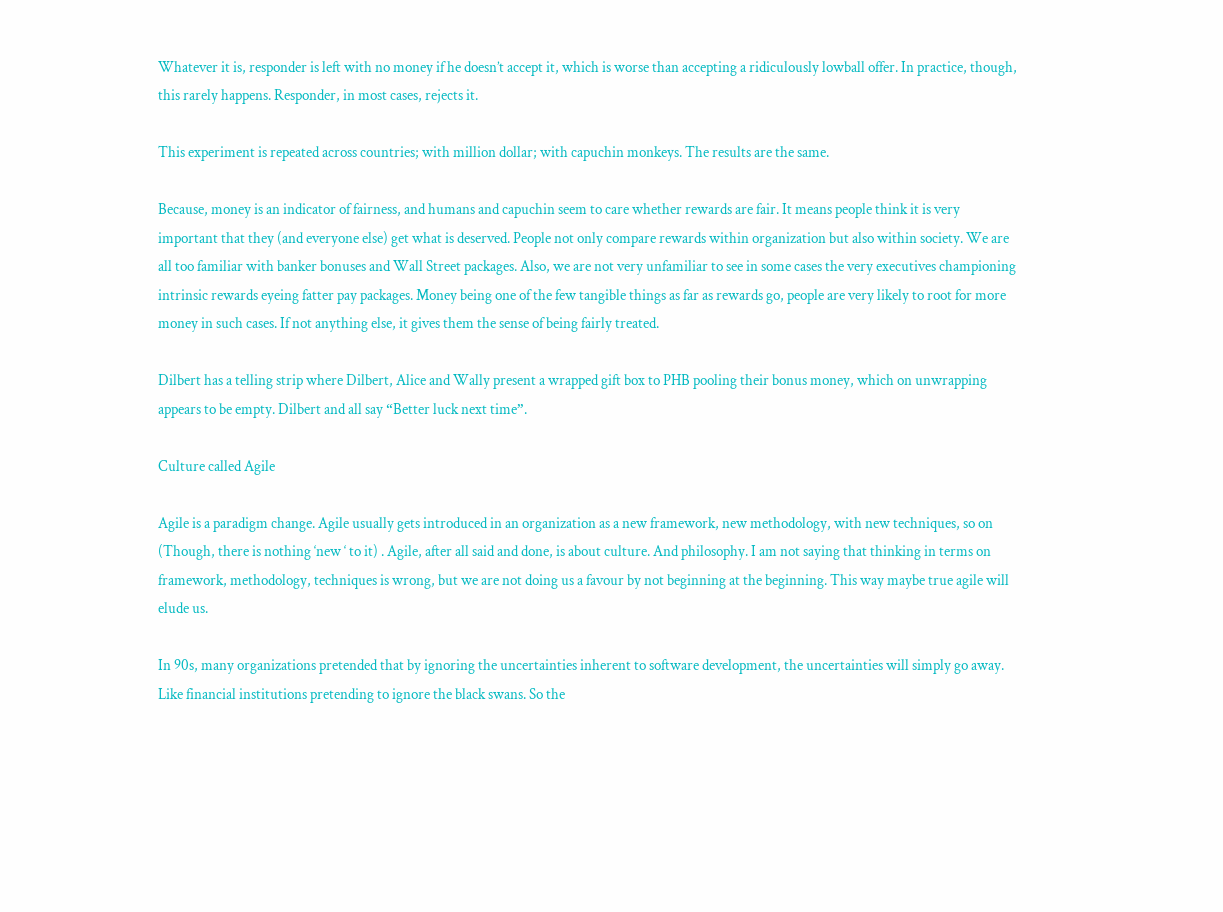Whatever it is, responder is left with no money if he doesn’t accept it, which is worse than accepting a ridiculously lowball offer. In practice, though, this rarely happens. Responder, in most cases, rejects it.

This experiment is repeated across countries; with million dollar; with capuchin monkeys. The results are the same.

Because, money is an indicator of fairness, and humans and capuchin seem to care whether rewards are fair. It means people think it is very important that they (and everyone else) get what is deserved. People not only compare rewards within organization but also within society. We are all too familiar with banker bonuses and Wall Street packages. Also, we are not very unfamiliar to see in some cases the very executives championing intrinsic rewards eyeing fatter pay packages. Money being one of the few tangible things as far as rewards go, people are very likely to root for more money in such cases. If not anything else, it gives them the sense of being fairly treated.

Dilbert has a telling strip where Dilbert, Alice and Wally present a wrapped gift box to PHB pooling their bonus money, which on unwrapping appears to be empty. Dilbert and all say “Better luck next time”.

Culture called Agile

Agile is a paradigm change. Agile usually gets introduced in an organization as a new framework, new methodology, with new techniques, so on (Though, there is nothing ‘new ‘ to it) . Agile, after all said and done, is about culture. And philosophy. I am not saying that thinking in terms on framework, methodology, techniques is wrong, but we are not doing us a favour by not beginning at the beginning. This way maybe true agile will elude us.

In 90s, many organizations pretended that by ignoring the uncertainties inherent to software development, the uncertainties will simply go away. Like financial institutions pretending to ignore the black swans. So the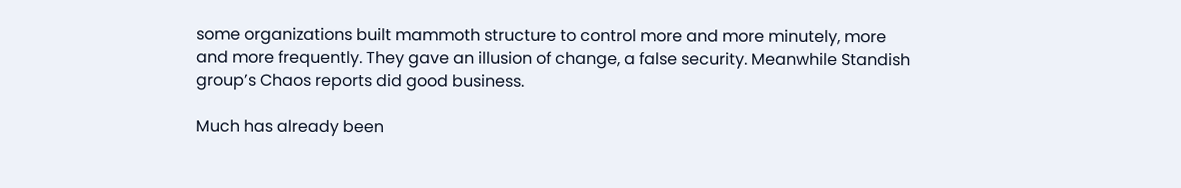some organizations built mammoth structure to control more and more minutely, more and more frequently. They gave an illusion of change, a false security. Meanwhile Standish group’s Chaos reports did good business.

Much has already been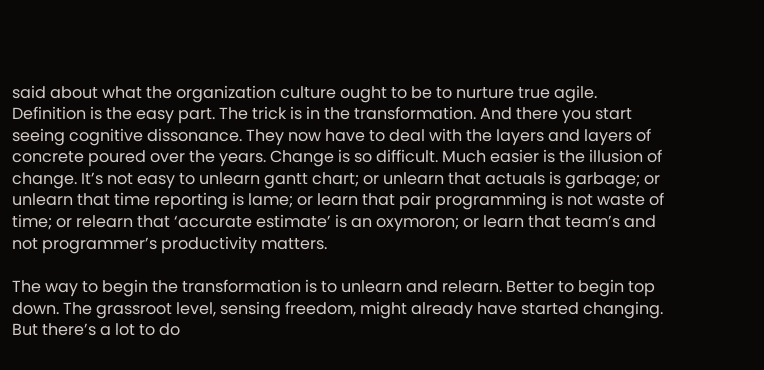said about what the organization culture ought to be to nurture true agile. Definition is the easy part. The trick is in the transformation. And there you start seeing cognitive dissonance. They now have to deal with the layers and layers of concrete poured over the years. Change is so difficult. Much easier is the illusion of change. It’s not easy to unlearn gantt chart; or unlearn that actuals is garbage; or unlearn that time reporting is lame; or learn that pair programming is not waste of time; or relearn that ‘accurate estimate’ is an oxymoron; or learn that team’s and not programmer’s productivity matters.

The way to begin the transformation is to unlearn and relearn. Better to begin top down. The grassroot level, sensing freedom, might already have started changing. But there’s a lot to do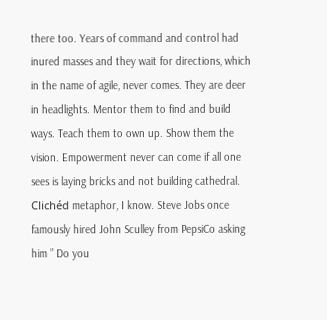there too. Years of command and control had inured masses and they wait for directions, which in the name of agile, never comes. They are deer in headlights. Mentor them to find and build ways. Teach them to own up. Show them the vision. Empowerment never can come if all one sees is laying bricks and not building cathedral. Clichéd metaphor, I know. Steve Jobs once famously hired John Sculley from PepsiCo asking him ” Do you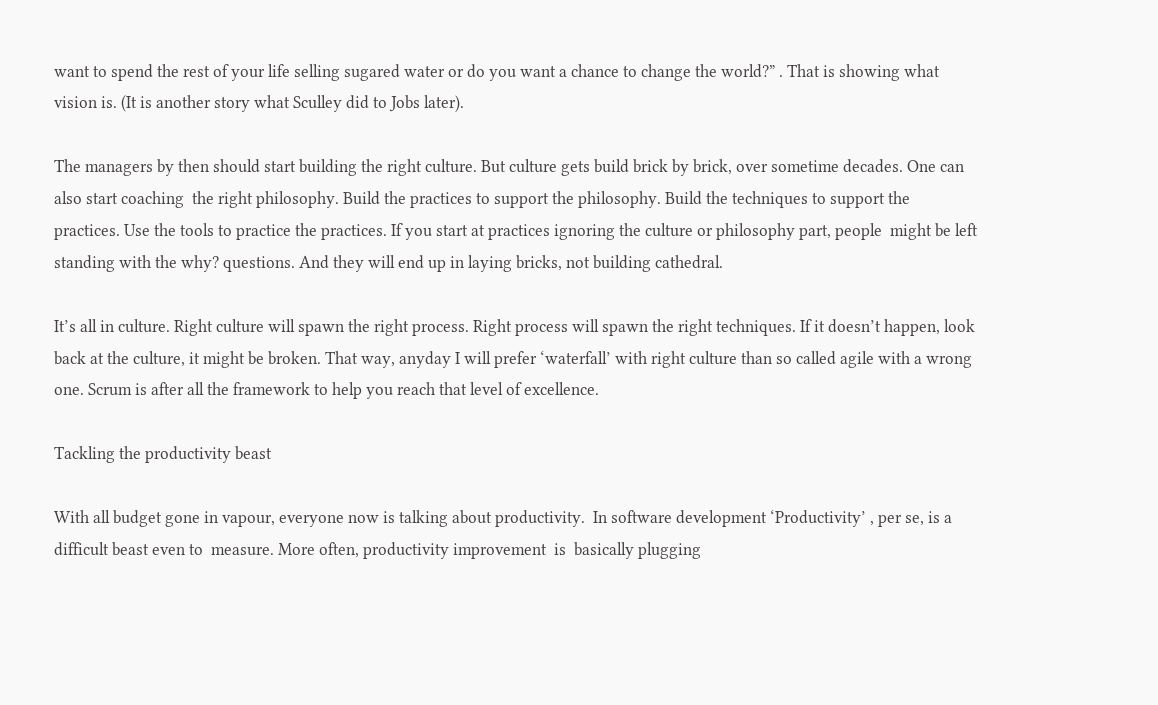want to spend the rest of your life selling sugared water or do you want a chance to change the world?” . That is showing what vision is. (It is another story what Sculley did to Jobs later).

The managers by then should start building the right culture. But culture gets build brick by brick, over sometime decades. One can also start coaching  the right philosophy. Build the practices to support the philosophy. Build the techniques to support the practices. Use the tools to practice the practices. If you start at practices ignoring the culture or philosophy part, people  might be left standing with the why? questions. And they will end up in laying bricks, not building cathedral.

It’s all in culture. Right culture will spawn the right process. Right process will spawn the right techniques. If it doesn’t happen, look back at the culture, it might be broken. That way, anyday I will prefer ‘waterfall’ with right culture than so called agile with a wrong one. Scrum is after all the framework to help you reach that level of excellence.

Tackling the productivity beast

With all budget gone in vapour, everyone now is talking about productivity.  In software development ‘Productivity’ , per se, is a difficult beast even to  measure. More often, productivity improvement  is  basically plugging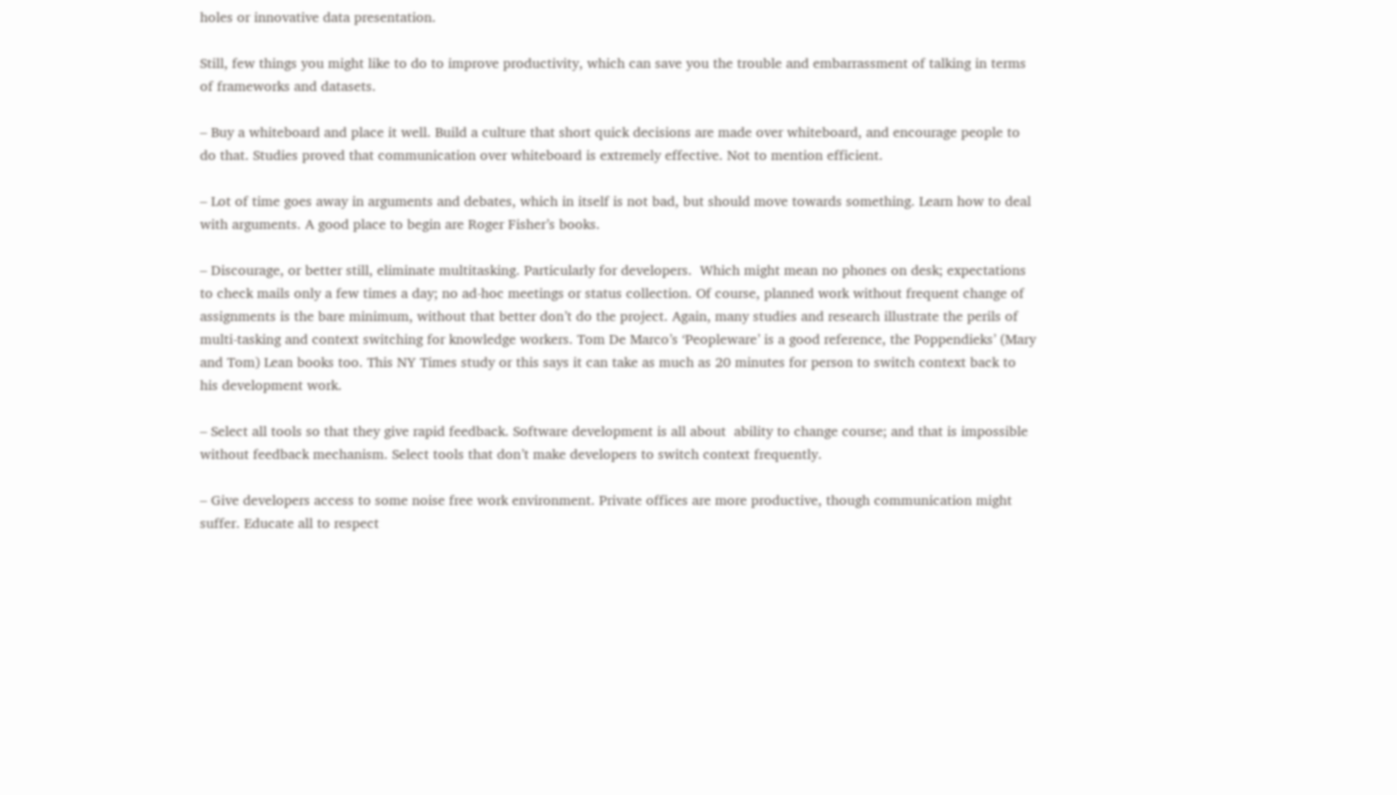holes or innovative data presentation.

Still, few things you might like to do to improve productivity, which can save you the trouble and embarrassment of talking in terms of frameworks and datasets.

– Buy a whiteboard and place it well. Build a culture that short quick decisions are made over whiteboard, and encourage people to do that. Studies proved that communication over whiteboard is extremely effective. Not to mention efficient.

– Lot of time goes away in arguments and debates, which in itself is not bad, but should move towards something. Learn how to deal with arguments. A good place to begin are Roger Fisher’s books.

– Discourage, or better still, eliminate multitasking. Particularly for developers.  Which might mean no phones on desk; expectations to check mails only a few times a day; no ad-hoc meetings or status collection. Of course, planned work without frequent change of assignments is the bare minimum, without that better don’t do the project. Again, many studies and research illustrate the perils of multi-tasking and context switching for knowledge workers. Tom De Marco’s ‘Peopleware’ is a good reference, the Poppendieks’ (Mary and Tom) Lean books too. This NY Times study or this says it can take as much as 20 minutes for person to switch context back to his development work.

– Select all tools so that they give rapid feedback. Software development is all about  ability to change course; and that is impossible without feedback mechanism. Select tools that don’t make developers to switch context frequently.

– Give developers access to some noise free work environment. Private offices are more productive, though communication might suffer. Educate all to respect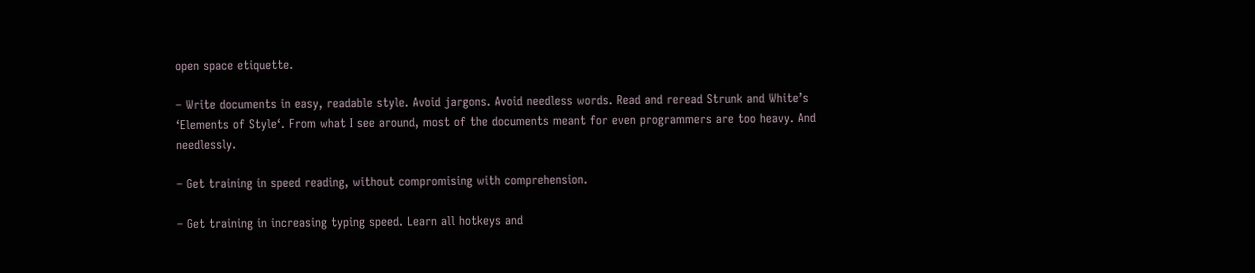open space etiquette.

– Write documents in easy, readable style. Avoid jargons. Avoid needless words. Read and reread Strunk and White’s ‘Elements of Style‘. From what I see around, most of the documents meant for even programmers are too heavy. And needlessly.

– Get training in speed reading, without compromising with comprehension.

– Get training in increasing typing speed. Learn all hotkeys and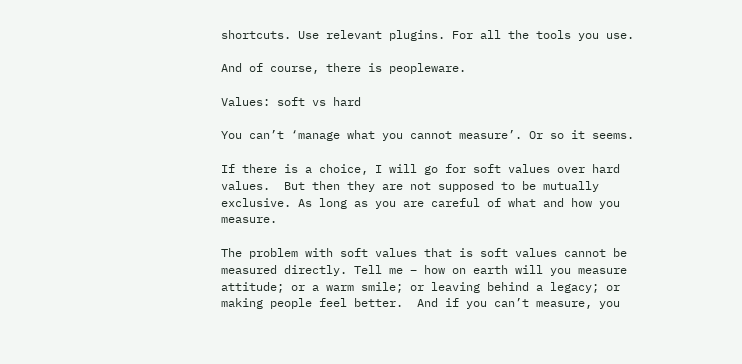shortcuts. Use relevant plugins. For all the tools you use.

And of course, there is peopleware.

Values: soft vs hard

You can’t ‘manage what you cannot measure’. Or so it seems.

If there is a choice, I will go for soft values over hard values.  But then they are not supposed to be mutually exclusive. As long as you are careful of what and how you measure.

The problem with soft values that is soft values cannot be measured directly. Tell me – how on earth will you measure attitude; or a warm smile; or leaving behind a legacy; or making people feel better.  And if you can’t measure, you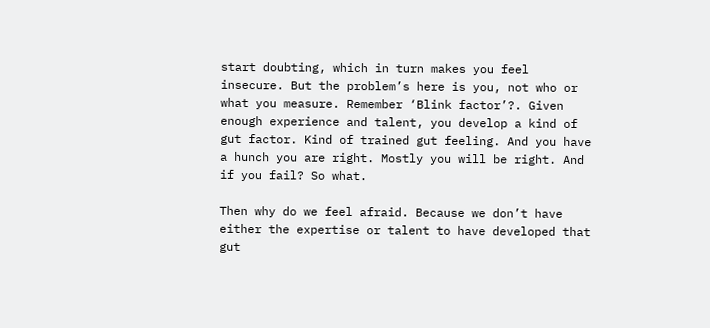start doubting, which in turn makes you feel insecure. But the problem’s here is you, not who or what you measure. Remember ‘Blink factor’?. Given enough experience and talent, you develop a kind of gut factor. Kind of trained gut feeling. And you have a hunch you are right. Mostly you will be right. And if you fail? So what.

Then why do we feel afraid. Because we don’t have either the expertise or talent to have developed that gut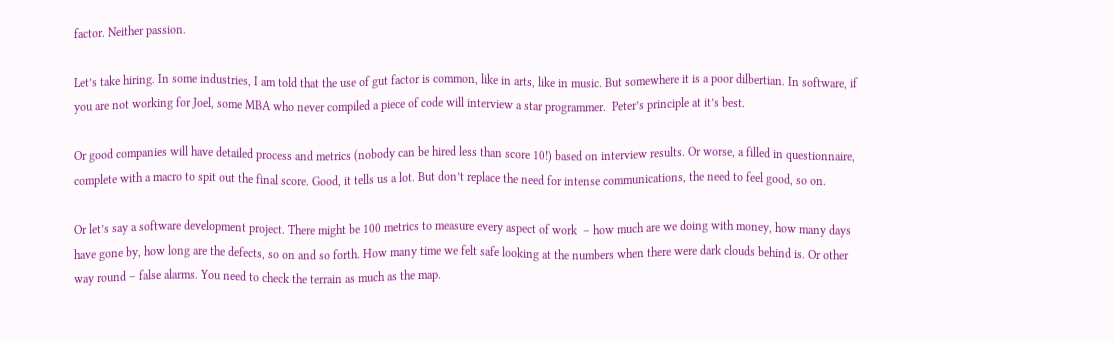factor. Neither passion.

Let’s take hiring. In some industries, I am told that the use of gut factor is common, like in arts, like in music. But somewhere it is a poor dilbertian. In software, if you are not working for Joel, some MBA who never compiled a piece of code will interview a star programmer.  Peter’s principle at it’s best.

Or good companies will have detailed process and metrics (nobody can be hired less than score 10!) based on interview results. Or worse, a filled in questionnaire, complete with a macro to spit out the final score. Good, it tells us a lot. But don’t replace the need for intense communications, the need to feel good, so on.

Or let’s say a software development project. There might be 100 metrics to measure every aspect of work  – how much are we doing with money, how many days have gone by, how long are the defects, so on and so forth. How many time we felt safe looking at the numbers when there were dark clouds behind is. Or other way round – false alarms. You need to check the terrain as much as the map.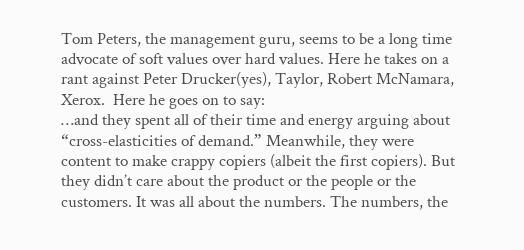Tom Peters, the management guru, seems to be a long time advocate of soft values over hard values. Here he takes on a rant against Peter Drucker(yes), Taylor, Robert McNamara, Xerox.  Here he goes on to say:
…and they spent all of their time and energy arguing about “cross-elasticities of demand.” Meanwhile, they were content to make crappy copiers (albeit the first copiers). But they didn’t care about the product or the people or the customers. It was all about the numbers. The numbers, the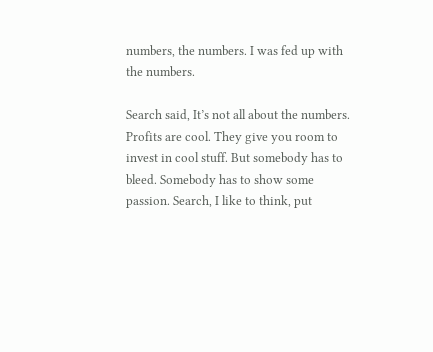numbers, the numbers. I was fed up with the numbers.

Search said, It’s not all about the numbers. Profits are cool. They give you room to invest in cool stuff. But somebody has to bleed. Somebody has to show some passion. Search, I like to think, put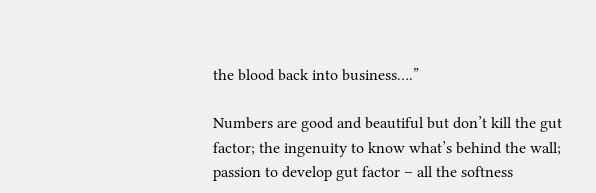the blood back into business….”

Numbers are good and beautiful but don’t kill the gut factor; the ingenuity to know what’s behind the wall; passion to develop gut factor – all the softness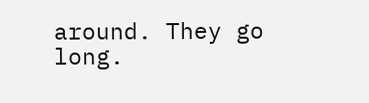around. They go long.